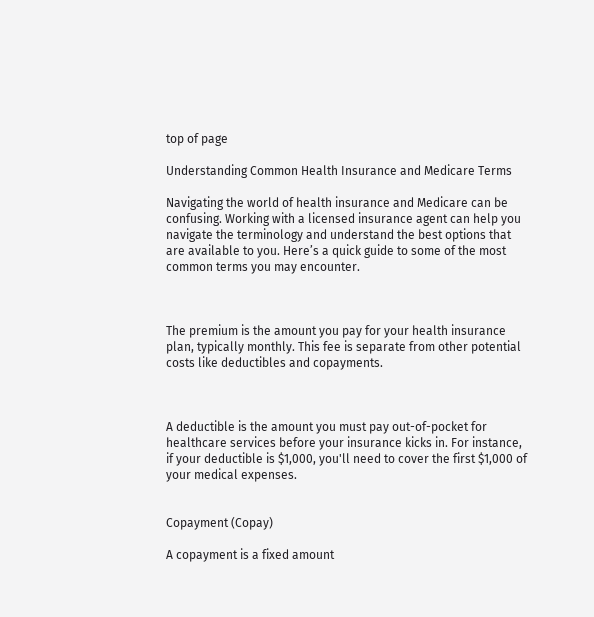top of page

Understanding Common Health Insurance and Medicare Terms

Navigating the world of health insurance and Medicare can be confusing. Working with a licensed insurance agent can help you navigate the terminology and understand the best options that are available to you. Here’s a quick guide to some of the most common terms you may encounter.



The premium is the amount you pay for your health insurance plan, typically monthly. This fee is separate from other potential costs like deductibles and copayments.



A deductible is the amount you must pay out-of-pocket for healthcare services before your insurance kicks in. For instance, if your deductible is $1,000, you'll need to cover the first $1,000 of your medical expenses.


Copayment (Copay)

A copayment is a fixed amount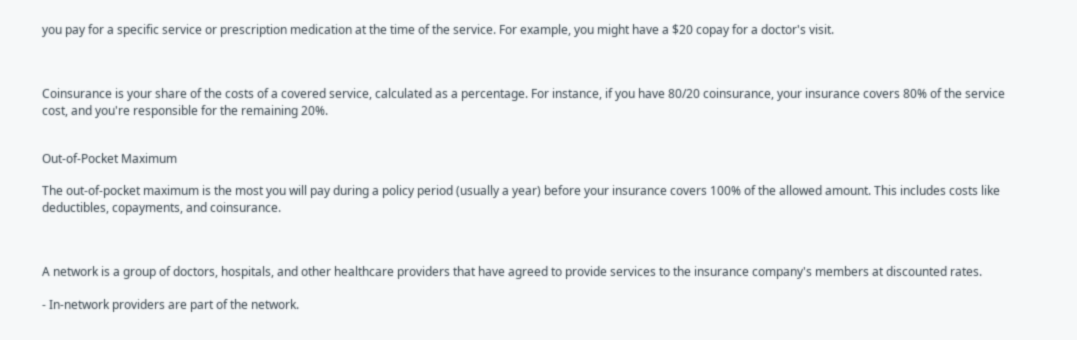you pay for a specific service or prescription medication at the time of the service. For example, you might have a $20 copay for a doctor's visit.



Coinsurance is your share of the costs of a covered service, calculated as a percentage. For instance, if you have 80/20 coinsurance, your insurance covers 80% of the service cost, and you're responsible for the remaining 20%.


Out-of-Pocket Maximum

The out-of-pocket maximum is the most you will pay during a policy period (usually a year) before your insurance covers 100% of the allowed amount. This includes costs like deductibles, copayments, and coinsurance.



A network is a group of doctors, hospitals, and other healthcare providers that have agreed to provide services to the insurance company's members at discounted rates.

- In-network providers are part of the network.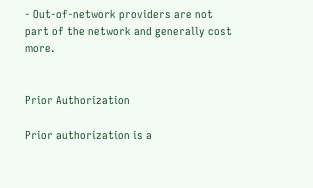- Out-of-network providers are not part of the network and generally cost more.


Prior Authorization

Prior authorization is a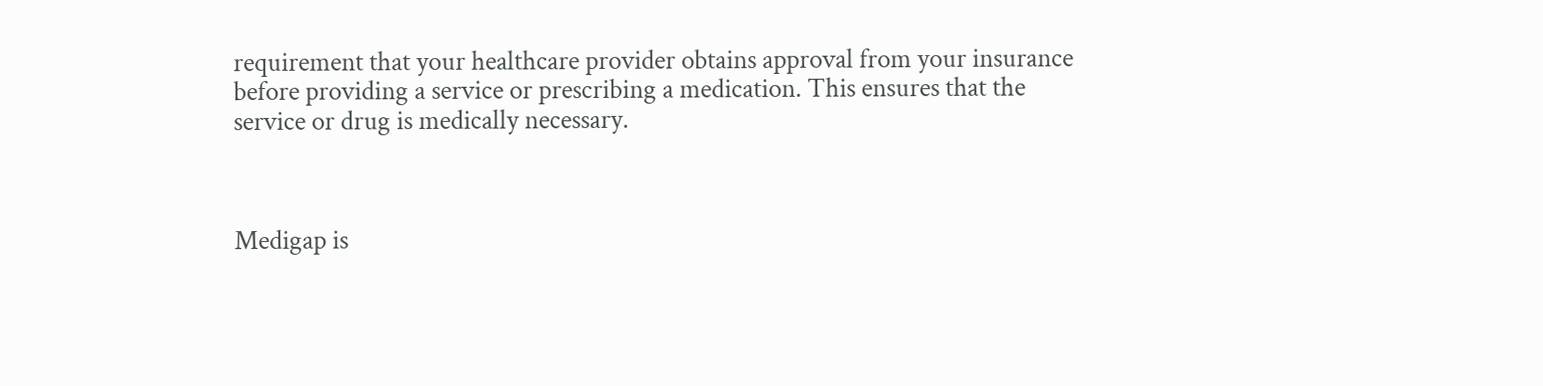requirement that your healthcare provider obtains approval from your insurance before providing a service or prescribing a medication. This ensures that the service or drug is medically necessary.



Medigap is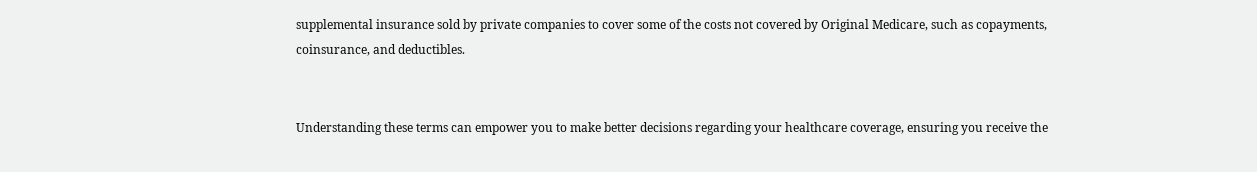supplemental insurance sold by private companies to cover some of the costs not covered by Original Medicare, such as copayments, coinsurance, and deductibles.


Understanding these terms can empower you to make better decisions regarding your healthcare coverage, ensuring you receive the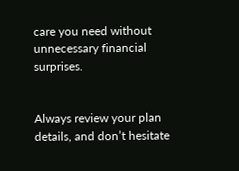care you need without unnecessary financial surprises.


Always review your plan details, and don’t hesitate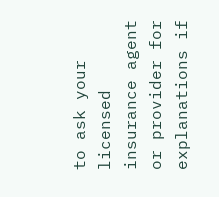to ask your licensed insurance agent or provider for explanations if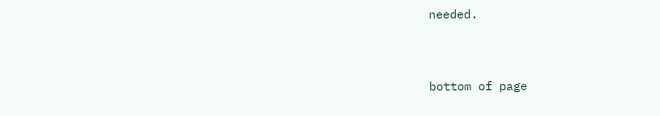needed.


bottom of page